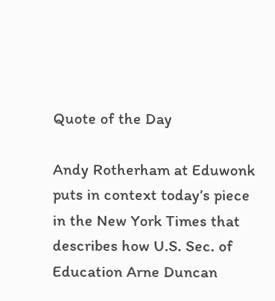Quote of the Day

Andy Rotherham at Eduwonk puts in context today’s piece in the New York Times that describes how U.S. Sec. of Education Arne Duncan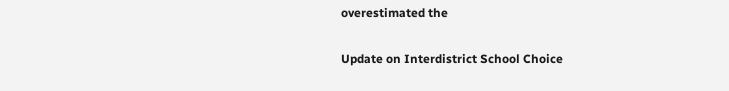overestimated the

Update on Interdistrict School Choice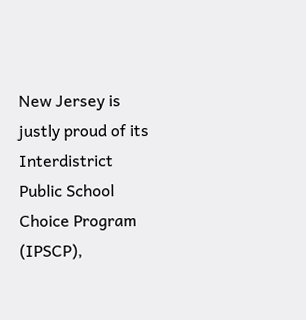New Jersey is justly proud of its Interdistrict Public School Choice Program (IPSCP),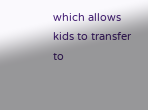which allows kids to transfer to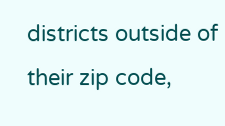districts outside of their zip code,